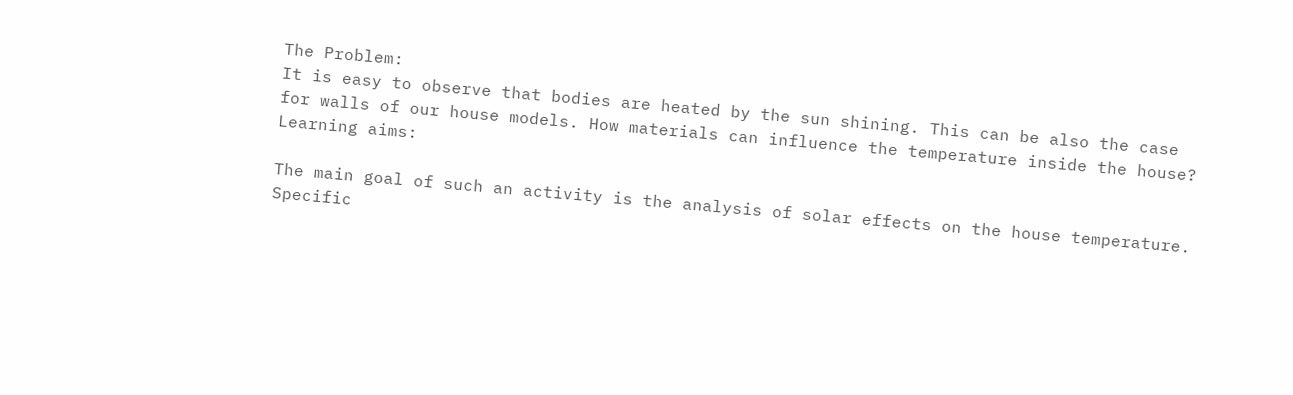The Problem:
It is easy to observe that bodies are heated by the sun shining. This can be also the case for walls of our house models. How materials can influence the temperature inside the house?
Learning aims:

The main goal of such an activity is the analysis of solar effects on the house temperature. Specific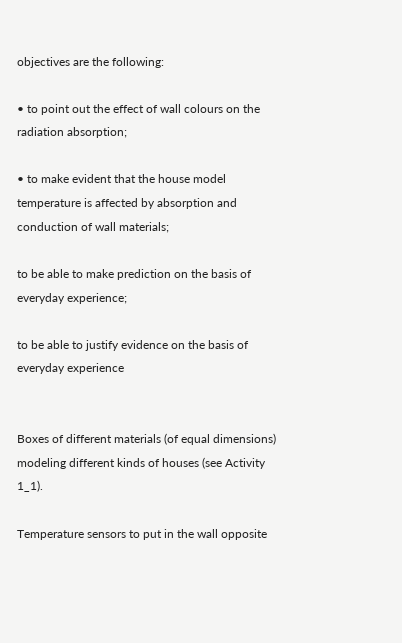objectives are the following:

• to point out the effect of wall colours on the radiation absorption;

• to make evident that the house model temperature is affected by absorption and conduction of wall materials;

to be able to make prediction on the basis of everyday experience;

to be able to justify evidence on the basis of everyday experience


Boxes of different materials (of equal dimensions) modeling different kinds of houses (see Activity 1_1).

Temperature sensors to put in the wall opposite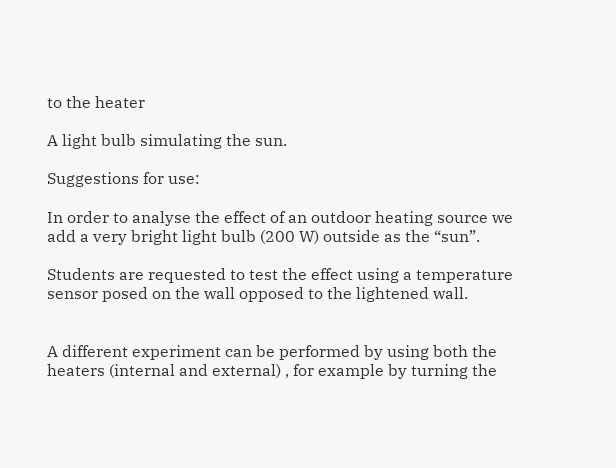to the heater

A light bulb simulating the sun.

Suggestions for use:

In order to analyse the effect of an outdoor heating source we add a very bright light bulb (200 W) outside as the “sun”.

Students are requested to test the effect using a temperature sensor posed on the wall opposed to the lightened wall.


A different experiment can be performed by using both the heaters (internal and external) , for example by turning the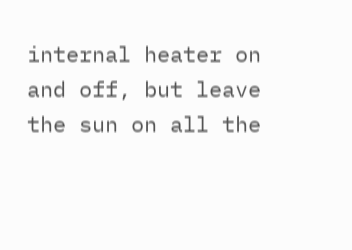internal heater on and off, but leave the sun on all the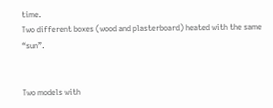time.
Two different boxes (wood and plasterboard) heated with the same “sun”.


Two models with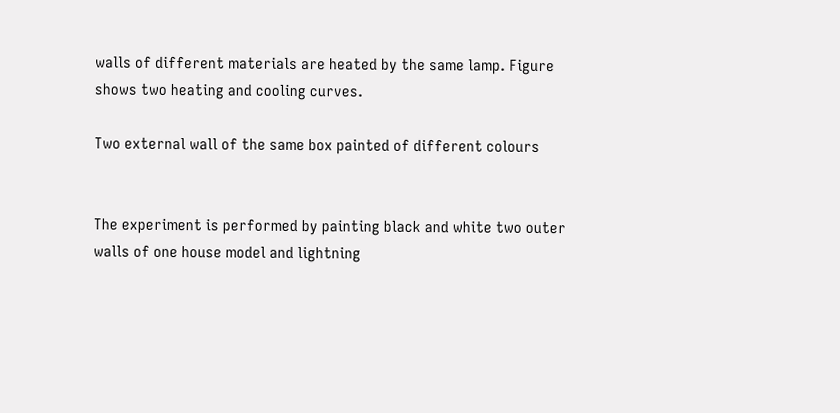walls of different materials are heated by the same lamp. Figure shows two heating and cooling curves.

Two external wall of the same box painted of different colours


The experiment is performed by painting black and white two outer walls of one house model and lightning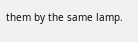them by the same lamp.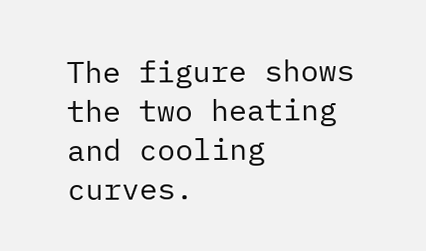The figure shows the two heating and cooling curves.